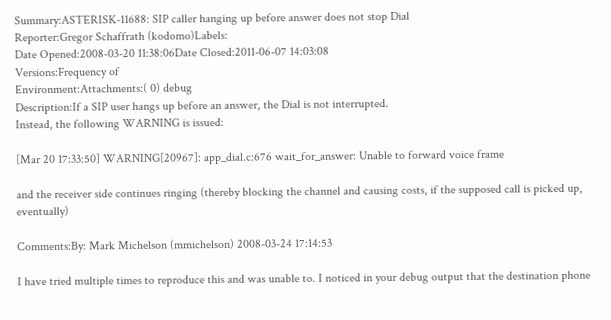Summary:ASTERISK-11688: SIP caller hanging up before answer does not stop Dial
Reporter:Gregor Schaffrath (kodomo)Labels:
Date Opened:2008-03-20 11:38:06Date Closed:2011-06-07 14:03:08
Versions:Frequency of
Environment:Attachments:( 0) debug
Description:If a SIP user hangs up before an answer, the Dial is not interrupted.
Instead, the following WARNING is issued:

[Mar 20 17:33:50] WARNING[20967]: app_dial.c:676 wait_for_answer: Unable to forward voice frame

and the receiver side continues ringing (thereby blocking the channel and causing costs, if the supposed call is picked up, eventually)

Comments:By: Mark Michelson (mmichelson) 2008-03-24 17:14:53

I have tried multiple times to reproduce this and was unable to. I noticed in your debug output that the destination phone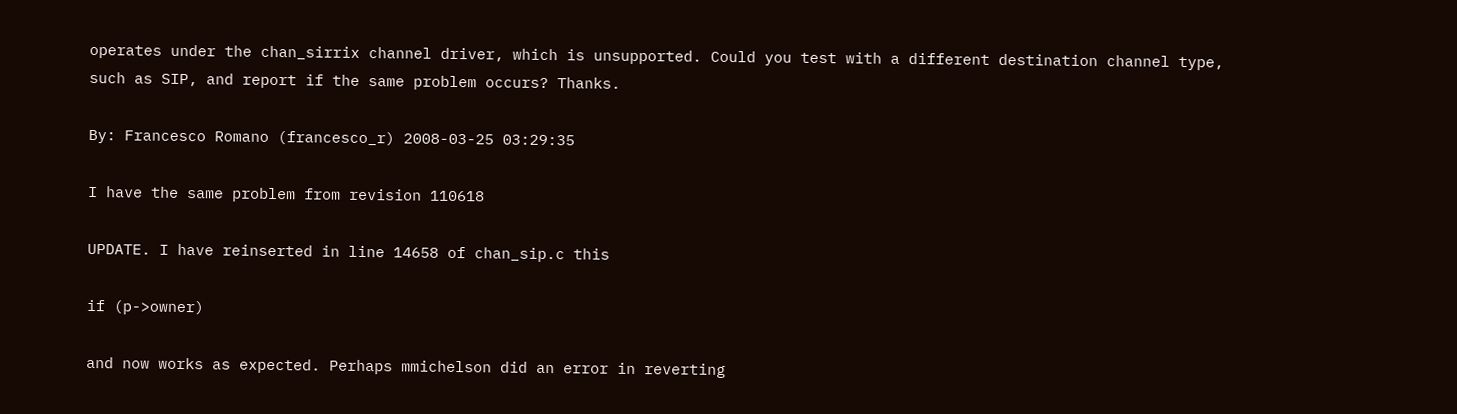operates under the chan_sirrix channel driver, which is unsupported. Could you test with a different destination channel type, such as SIP, and report if the same problem occurs? Thanks.

By: Francesco Romano (francesco_r) 2008-03-25 03:29:35

I have the same problem from revision 110618

UPDATE. I have reinserted in line 14658 of chan_sip.c this

if (p->owner)

and now works as expected. Perhaps mmichelson did an error in reverting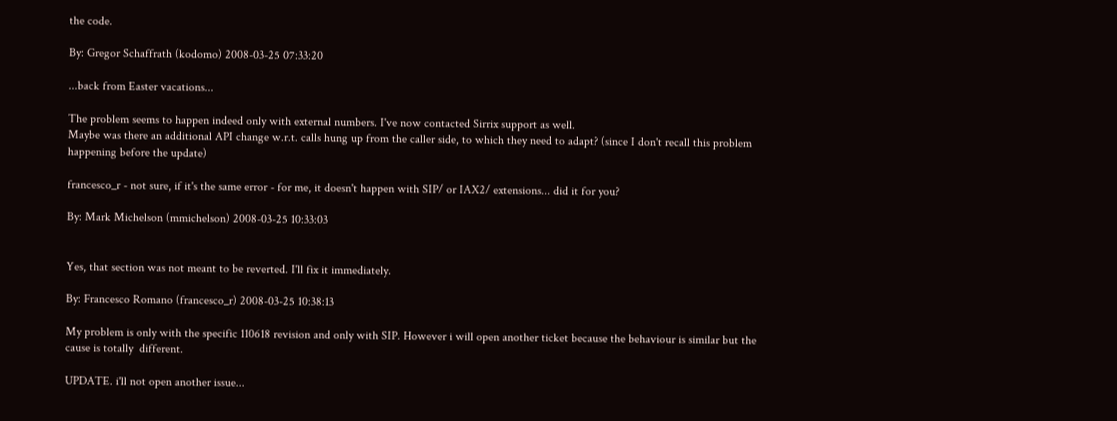the code.

By: Gregor Schaffrath (kodomo) 2008-03-25 07:33:20

...back from Easter vacations...

The problem seems to happen indeed only with external numbers. I've now contacted Sirrix support as well.
Maybe was there an additional API change w.r.t. calls hung up from the caller side, to which they need to adapt? (since I don't recall this problem happening before the update)

francesco_r - not sure, if it's the same error - for me, it doesn't happen with SIP/ or IAX2/ extensions... did it for you?

By: Mark Michelson (mmichelson) 2008-03-25 10:33:03


Yes, that section was not meant to be reverted. I'll fix it immediately.

By: Francesco Romano (francesco_r) 2008-03-25 10:38:13

My problem is only with the specific 110618 revision and only with SIP. However i will open another ticket because the behaviour is similar but the cause is totally  different.

UPDATE. i'll not open another issue...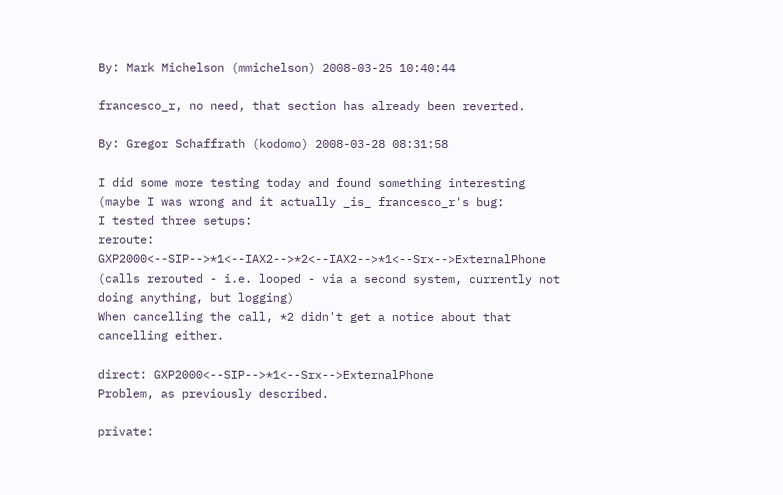By: Mark Michelson (mmichelson) 2008-03-25 10:40:44

francesco_r, no need, that section has already been reverted.

By: Gregor Schaffrath (kodomo) 2008-03-28 08:31:58

I did some more testing today and found something interesting (maybe I was wrong and it actually _is_ francesco_r's bug:
I tested three setups:
reroute: GXP2000<--SIP-->*1<--IAX2-->*2<--IAX2-->*1<--Srx-->ExternalPhone
(calls rerouted - i.e. looped - via a second system, currently not doing anything, but logging)
When cancelling the call, *2 didn't get a notice about that cancelling either.

direct: GXP2000<--SIP-->*1<--Srx-->ExternalPhone
Problem, as previously described.

private: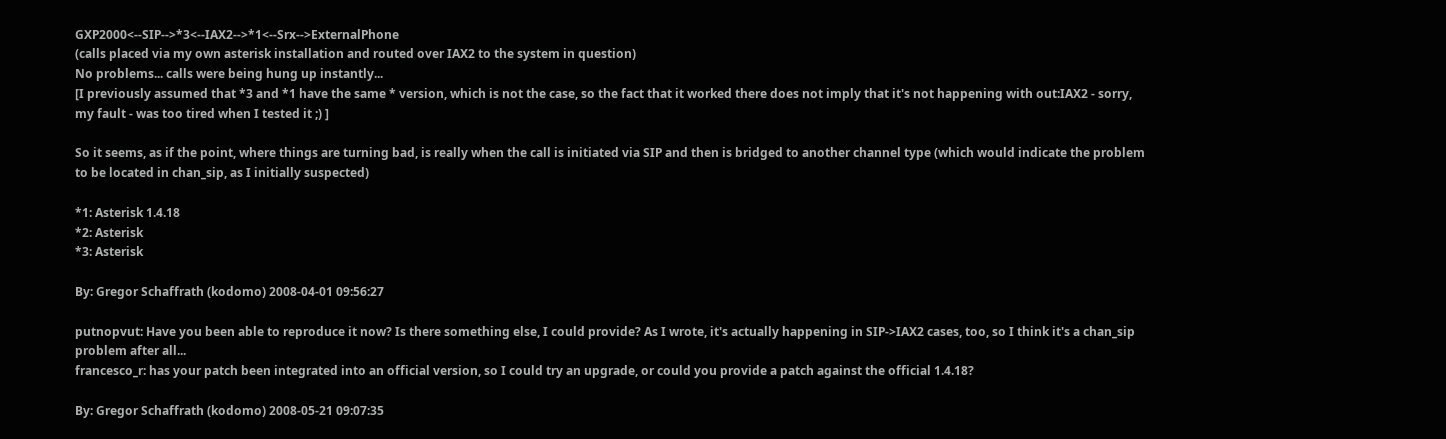GXP2000<--SIP-->*3<--IAX2-->*1<--Srx-->ExternalPhone
(calls placed via my own asterisk installation and routed over IAX2 to the system in question)
No problems... calls were being hung up instantly...
[I previously assumed that *3 and *1 have the same * version, which is not the case, so the fact that it worked there does not imply that it's not happening with out:IAX2 - sorry, my fault - was too tired when I tested it ;) ]

So it seems, as if the point, where things are turning bad, is really when the call is initiated via SIP and then is bridged to another channel type (which would indicate the problem to be located in chan_sip, as I initially suspected)

*1: Asterisk 1.4.18
*2: Asterisk
*3: Asterisk

By: Gregor Schaffrath (kodomo) 2008-04-01 09:56:27

putnopvut: Have you been able to reproduce it now? Is there something else, I could provide? As I wrote, it's actually happening in SIP->IAX2 cases, too, so I think it's a chan_sip problem after all...
francesco_r: has your patch been integrated into an official version, so I could try an upgrade, or could you provide a patch against the official 1.4.18?

By: Gregor Schaffrath (kodomo) 2008-05-21 09:07:35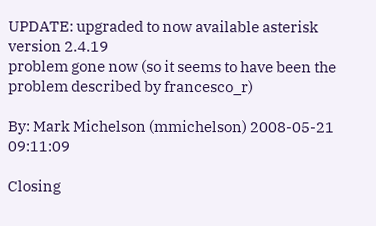UPDATE: upgraded to now available asterisk version 2.4.19
problem gone now (so it seems to have been the problem described by francesco_r)

By: Mark Michelson (mmichelson) 2008-05-21 09:11:09

Closing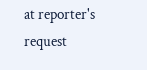at reporter's request